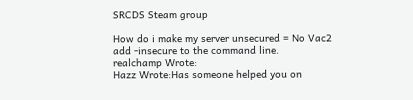SRCDS Steam group

How do i make my server unsecured = No Vac2
add -insecure to the command line.
realchamp Wrote:
Hazz Wrote:Has someone helped you on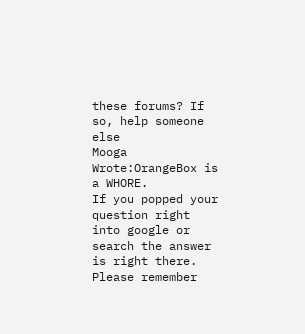these forums? If so, help someone else
Mooga Wrote:OrangeBox is a WHORE.
If you popped your question right into google or search the answer is right there.
Please remember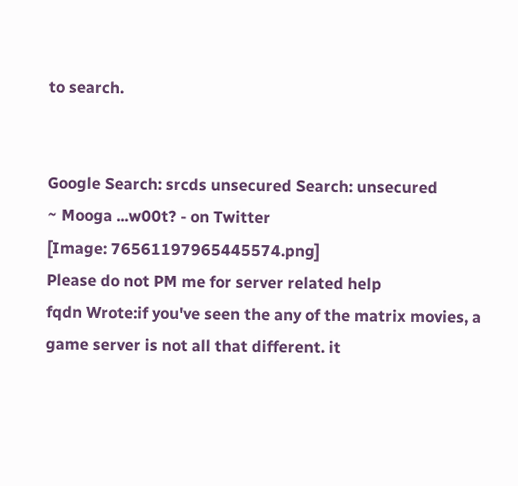to search.


Google Search: srcds unsecured Search: unsecured
~ Mooga ...w00t? - on Twitter
[Image: 76561197965445574.png]
Please do not PM me for server related help
fqdn Wrote:if you've seen the any of the matrix movies, a game server is not all that different. it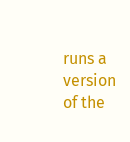runs a version of the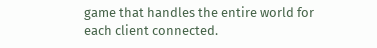game that handles the entire world for each client connected.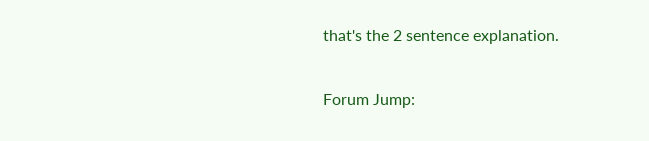that's the 2 sentence explanation.

Forum Jump: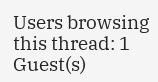Users browsing this thread: 1 Guest(s)